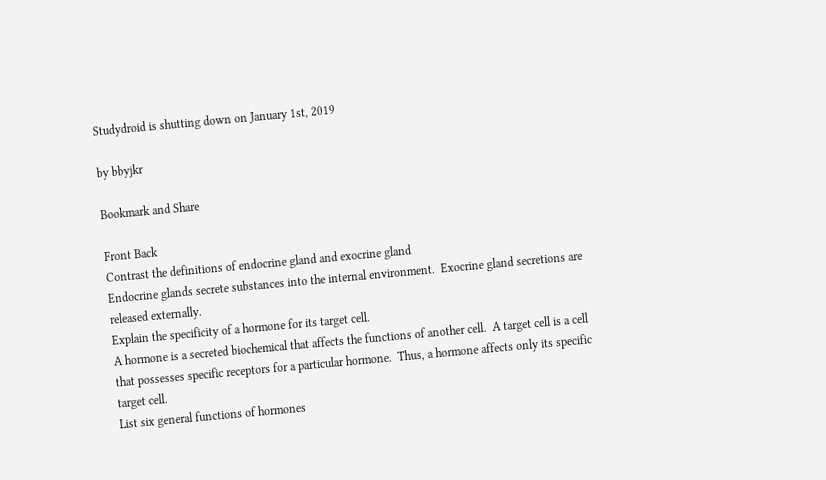Studydroid is shutting down on January 1st, 2019

by bbyjkr

Bookmark and Share

Front Back
Contrast the definitions of endocrine gland and exocrine gland
Endocrine glands secrete substances into the internal environment.  Exocrine gland secretions are released externally.
Explain the specificity of a hormone for its target cell.
A hormone is a secreted biochemical that affects the functions of another cell.  A target cell is a cell that possesses specific receptors for a particular hormone.  Thus, a hormone affects only its specific target cell.
List six general functions of hormones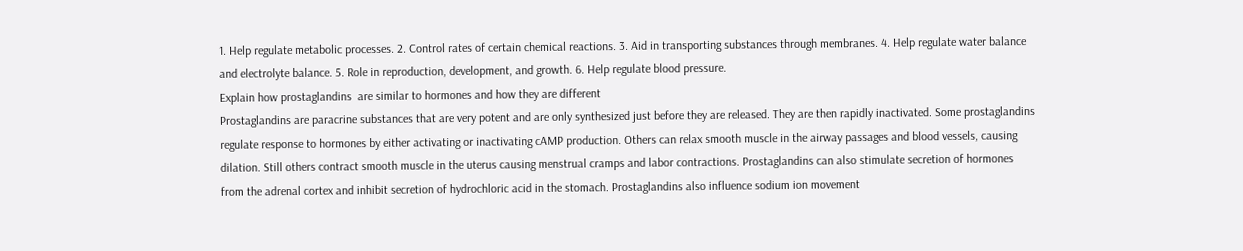1. Help regulate metabolic processes. 2. Control rates of certain chemical reactions. 3. Aid in transporting substances through membranes. 4. Help regulate water balance and electrolyte balance. 5. Role in reproduction, development, and growth. 6. Help regulate blood pressure.
Explain how prostaglandins  are similar to hormones and how they are different
Prostaglandins are paracrine substances that are very potent and are only synthesized just before they are released. They are then rapidly inactivated. Some prostaglandins regulate response to hormones by either activating or inactivating cAMP production. Others can relax smooth muscle in the airway passages and blood vessels, causing dilation. Still others contract smooth muscle in the uterus causing menstrual cramps and labor contractions. Prostaglandins can also stimulate secretion of hormones from the adrenal cortex and inhibit secretion of hydrochloric acid in the stomach. Prostaglandins also influence sodium ion movement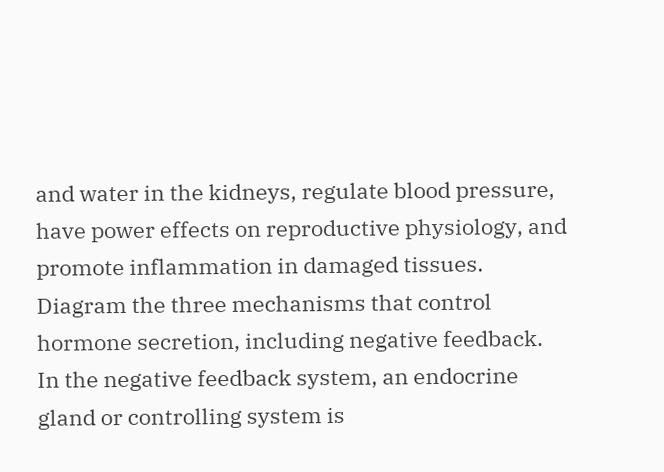and water in the kidneys, regulate blood pressure, have power effects on reproductive physiology, and promote inflammation in damaged tissues.
Diagram the three mechanisms that control hormone secretion, including negative feedback.
In the negative feedback system, an endocrine gland or controlling system is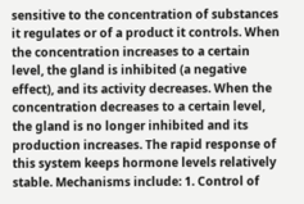sensitive to the concentration of substances it regulates or of a product it controls. When the concentration increases to a certain level, the gland is inhibited (a negative effect), and its activity decreases. When the concentration decreases to a certain level, the gland is no longer inhibited and its production increases. The rapid response of this system keeps hormone levels relatively stable. Mechanisms include: 1. Control of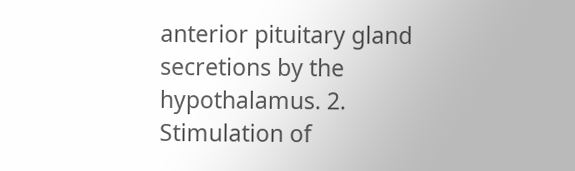anterior pituitary gland secretions by the hypothalamus. 2. Stimulation of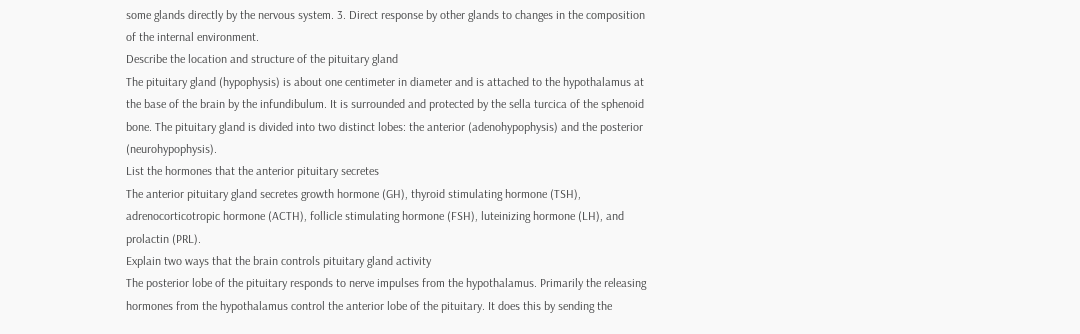some glands directly by the nervous system. 3. Direct response by other glands to changes in the composition of the internal environment.
Describe the location and structure of the pituitary gland
The pituitary gland (hypophysis) is about one centimeter in diameter and is attached to the hypothalamus at the base of the brain by the infundibulum. It is surrounded and protected by the sella turcica of the sphenoid bone. The pituitary gland is divided into two distinct lobes: the anterior (adenohypophysis) and the posterior (neurohypophysis).
List the hormones that the anterior pituitary secretes
The anterior pituitary gland secretes growth hormone (GH), thyroid stimulating hormone (TSH), adrenocorticotropic hormone (ACTH), follicle stimulating hormone (FSH), luteinizing hormone (LH), and prolactin (PRL).
Explain two ways that the brain controls pituitary gland activity
The posterior lobe of the pituitary responds to nerve impulses from the hypothalamus. Primarily the releasing hormones from the hypothalamus control the anterior lobe of the pituitary. It does this by sending the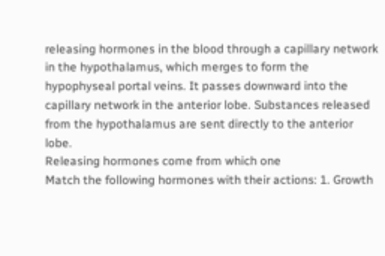releasing hormones in the blood through a capillary network in the hypothalamus, which merges to form the hypophyseal portal veins. It passes downward into the capillary network in the anterior lobe. Substances released from the hypothalamus are sent directly to the anterior lobe.
Releasing hormones come from which one
Match the following hormones with their actions: 1. Growth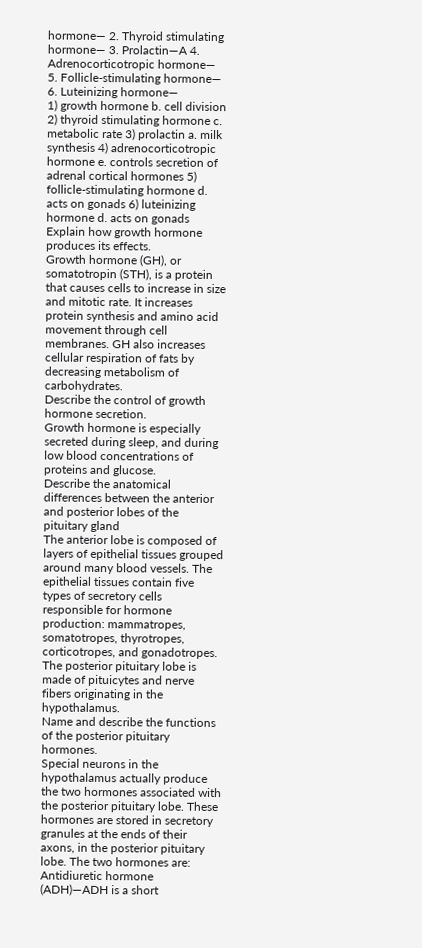hormone— 2. Thyroid stimulating hormone— 3. Prolactin—A 4. Adrenocorticotropic hormone— 5. Follicle-stimulating hormone— 6. Luteinizing hormone—
1) growth hormone b. cell division 2) thyroid stimulating hormone c. metabolic rate 3) prolactin a. milk synthesis 4) adrenocorticotropic hormone e. controls secretion of adrenal cortical hormones 5) follicle-stimulating hormone d. acts on gonads 6) luteinizing hormone d. acts on gonads
Explain how growth hormone produces its effects.
Growth hormone (GH), or somatotropin (STH), is a protein that causes cells to increase in size and mitotic rate. It increases protein synthesis and amino acid movement through cell membranes. GH also increases cellular respiration of fats by decreasing metabolism of carbohydrates.
Describe the control of growth hormone secretion.
Growth hormone is especially secreted during sleep, and during low blood concentrations of proteins and glucose.
Describe the anatomical differences between the anterior and posterior lobes of the pituitary gland
The anterior lobe is composed of layers of epithelial tissues grouped around many blood vessels. The epithelial tissues contain five types of secretory cells responsible for hormone production: mammatropes, somatotropes, thyrotropes, corticotropes, and gonadotropes. The posterior pituitary lobe is made of pituicytes and nerve fibers originating in the hypothalamus.
Name and describe the functions of the posterior pituitary hormones.
Special neurons in the hypothalamus actually produce the two hormones associated with the posterior pituitary lobe. These hormones are stored in secretory granules at the ends of their axons, in the posterior pituitary lobe. The two hormones are: Antidiuretic hormone (ADH)—ADH is a short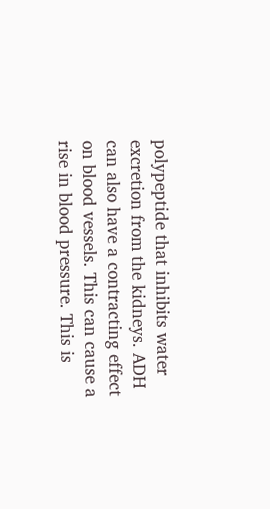polypeptide that inhibits water excretion from the kidneys. ADH can also have a contracting effect on blood vessels. This can cause a rise in blood pressure. This is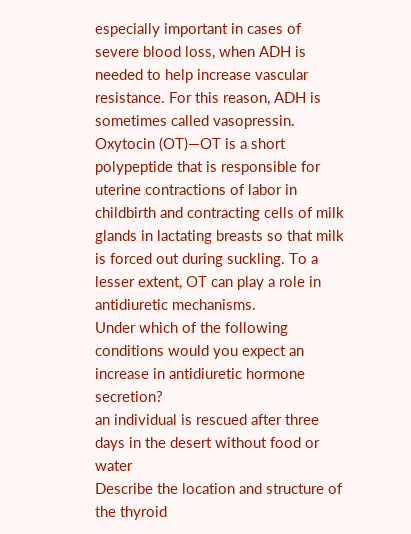especially important in cases of severe blood loss, when ADH is needed to help increase vascular resistance. For this reason, ADH is sometimes called vasopressin. Oxytocin (OT)—OT is a short polypeptide that is responsible for uterine contractions of labor in childbirth and contracting cells of milk glands in lactating breasts so that milk is forced out during suckling. To a lesser extent, OT can play a role in antidiuretic mechanisms.
Under which of the following conditions would you expect an increase in antidiuretic hormone secretion?
an individual is rescued after three days in the desert without food or water
Describe the location and structure of the thyroid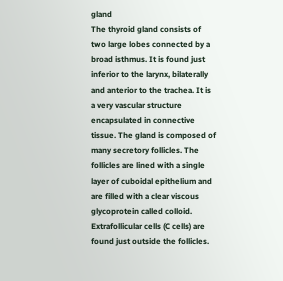gland
The thyroid gland consists of two large lobes connected by a broad isthmus. It is found just inferior to the larynx, bilaterally and anterior to the trachea. It is a very vascular structure encapsulated in connective tissue. The gland is composed of many secretory follicles. The follicles are lined with a single layer of cuboidal epithelium and are filled with a clear viscous glycoprotein called colloid. Extrafollicular cells (C cells) are found just outside the follicles.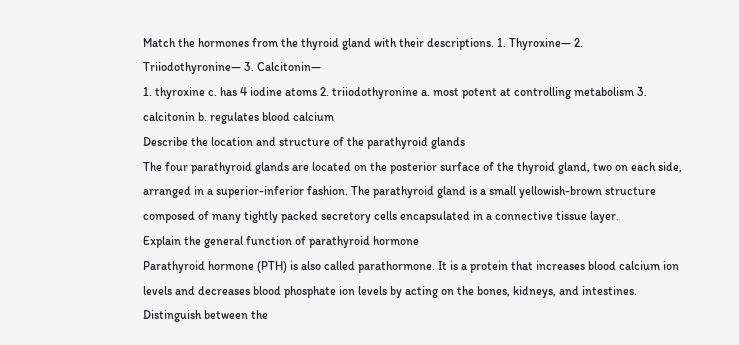Match the hormones from the thyroid gland with their descriptions. 1. Thyroxine— 2. Triiodothyronine— 3. Calcitonin—
1. thyroxine c. has 4 iodine atoms 2. triiodothyronine a. most potent at controlling metabolism 3. calcitonin b. regulates blood calcium
Describe the location and structure of the parathyroid glands
The four parathyroid glands are located on the posterior surface of the thyroid gland, two on each side, arranged in a superior-inferior fashion. The parathyroid gland is a small yellowish-brown structure composed of many tightly packed secretory cells encapsulated in a connective tissue layer.
Explain the general function of parathyroid hormone
Parathyroid hormone (PTH) is also called parathormone. It is a protein that increases blood calcium ion levels and decreases blood phosphate ion levels by acting on the bones, kidneys, and intestines.
Distinguish between the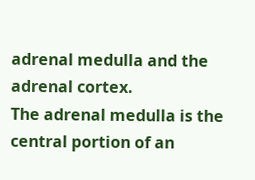adrenal medulla and the adrenal cortex.
The adrenal medulla is the central portion of an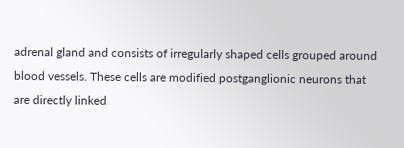adrenal gland and consists of irregularly shaped cells grouped around blood vessels. These cells are modified postganglionic neurons that are directly linked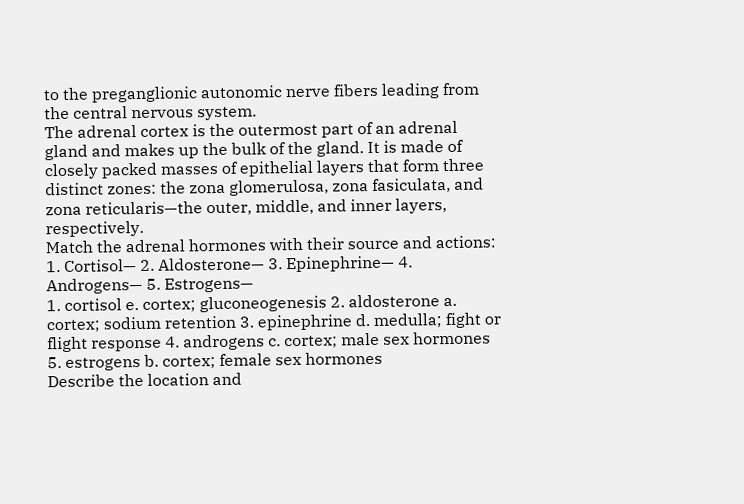to the preganglionic autonomic nerve fibers leading from the central nervous system.
The adrenal cortex is the outermost part of an adrenal gland and makes up the bulk of the gland. It is made of closely packed masses of epithelial layers that form three distinct zones: the zona glomerulosa, zona fasiculata, and zona reticularis—the outer, middle, and inner layers, respectively.
Match the adrenal hormones with their source and actions: 1. Cortisol— 2. Aldosterone— 3. Epinephrine— 4. Androgens— 5. Estrogens—
1. cortisol e. cortex; gluconeogenesis 2. aldosterone a. cortex; sodium retention 3. epinephrine d. medulla; fight or flight response 4. androgens c. cortex; male sex hormones 5. estrogens b. cortex; female sex hormones
Describe the location and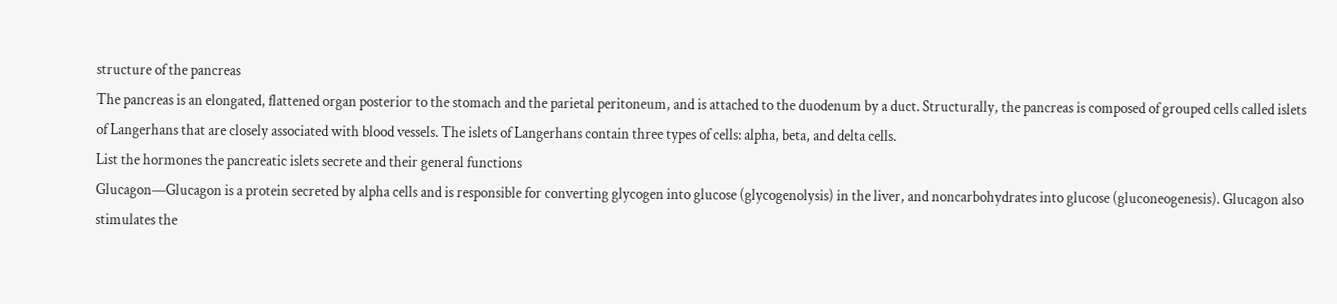structure of the pancreas
The pancreas is an elongated, flattened organ posterior to the stomach and the parietal peritoneum, and is attached to the duodenum by a duct. Structurally, the pancreas is composed of grouped cells called islets of Langerhans that are closely associated with blood vessels. The islets of Langerhans contain three types of cells: alpha, beta, and delta cells.
List the hormones the pancreatic islets secrete and their general functions
Glucagon—Glucagon is a protein secreted by alpha cells and is responsible for converting glycogen into glucose (glycogenolysis) in the liver, and noncarbohydrates into glucose (gluconeogenesis). Glucagon also stimulates the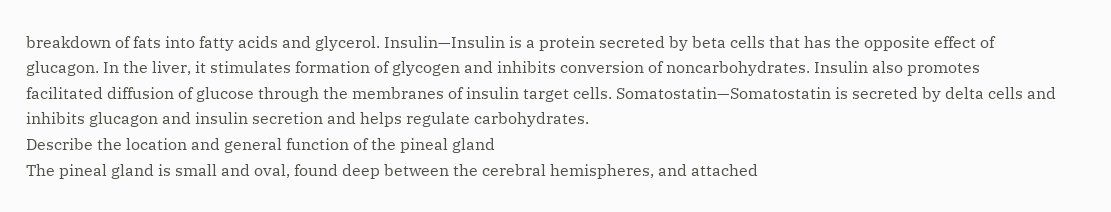breakdown of fats into fatty acids and glycerol. Insulin—Insulin is a protein secreted by beta cells that has the opposite effect of glucagon. In the liver, it stimulates formation of glycogen and inhibits conversion of noncarbohydrates. Insulin also promotes facilitated diffusion of glucose through the membranes of insulin target cells. Somatostatin—Somatostatin is secreted by delta cells and inhibits glucagon and insulin secretion and helps regulate carbohydrates.
Describe the location and general function of the pineal gland
The pineal gland is small and oval, found deep between the cerebral hemispheres, and attached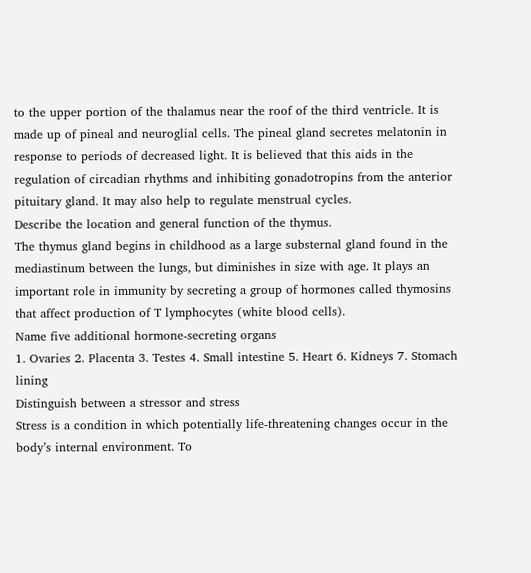to the upper portion of the thalamus near the roof of the third ventricle. It is made up of pineal and neuroglial cells. The pineal gland secretes melatonin in response to periods of decreased light. It is believed that this aids in the regulation of circadian rhythms and inhibiting gonadotropins from the anterior pituitary gland. It may also help to regulate menstrual cycles.
Describe the location and general function of the thymus.
The thymus gland begins in childhood as a large substernal gland found in the mediastinum between the lungs, but diminishes in size with age. It plays an important role in immunity by secreting a group of hormones called thymosins that affect production of T lymphocytes (white blood cells).
Name five additional hormone-secreting organs
1. Ovaries 2. Placenta 3. Testes 4. Small intestine 5. Heart 6. Kidneys 7. Stomach lining
Distinguish between a stressor and stress
Stress is a condition in which potentially life-threatening changes occur in the body’s internal environment. To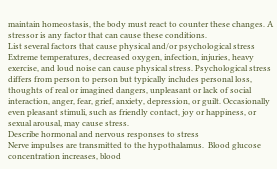maintain homeostasis, the body must react to counter these changes. A stressor is any factor that can cause these conditions.
List several factors that cause physical and/or psychological stress
Extreme temperatures, decreased oxygen, infection, injuries, heavy exercise, and loud noise can cause physical stress. Psychological stress differs from person to person but typically includes personal loss, thoughts of real or imagined dangers, unpleasant or lack of social interaction, anger, fear, grief, anxiety, depression, or guilt. Occasionally even pleasant stimuli, such as friendly contact, joy or happiness, or sexual arousal, may cause stress.
Describe hormonal and nervous responses to stress
Nerve impulses are transmitted to the hypothalamus.  Blood glucose concentration increases, blood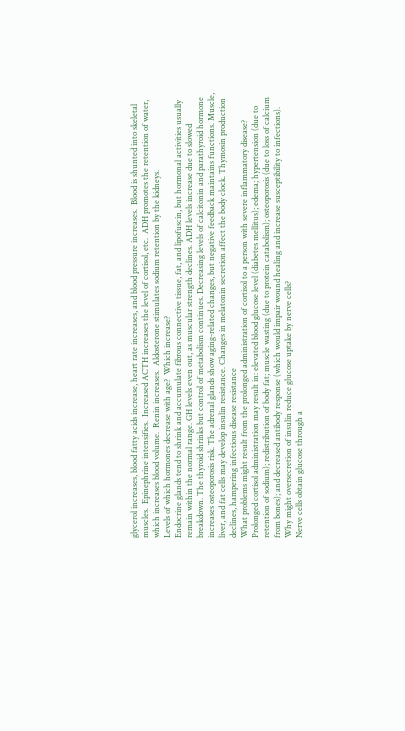glycerol increases, blood fatty acids increase, heart rate increases, and blood pressure increases.  Blood is shunted into skeletal muscles.  Epinephrine intensifies.  Increased ACTH increases the level of cortisol, etc.  ADH promotes the retention of water, which increases blood volume.  Renin increases.  Aldosterone stimulates sodium retention by the kidneys.
Levels of which hormones decrease with age?  Which increase?
Endocrine glands tend to shrink and accumulate fibrous connective tissue, fat, and lipofuscin, but hormonal activities usually remain within the normal range. GH levels even out, as muscular strength declines. ADH levels increase due to slowed breakdown. The thyroid shrinks but control of metabolism continues. Decreasing levels of calcitonin and parathyroid hormone increases osteoporosis risk. The adrenal glands show aging-related changes, but negative feedback maintains functions. Muscle, liver, and fat cells may develop insulin resistance. Changes in melatonin secretion affect the body clock. Thymosin production declines, hampering infectious disease resistance
What problems might result from the prolonged administration of cortisol to a person with severe inflammatory disease?
Prolonged cortisol administration may result in: elevated blood glucose level (diabetes mellitus); edema; hypertension (due to retention of sodium); redistribution of body fat; muscle wasting (due to protein catabolism); osteoporosis (due to loss of calcium from bones); and decreased antibody response (which would impair wound healing and increase susceptibility to infections).
Why might oversecretion of insulin reduce glucose uptake by nerve cells?
Nerve cells obtain glucose through a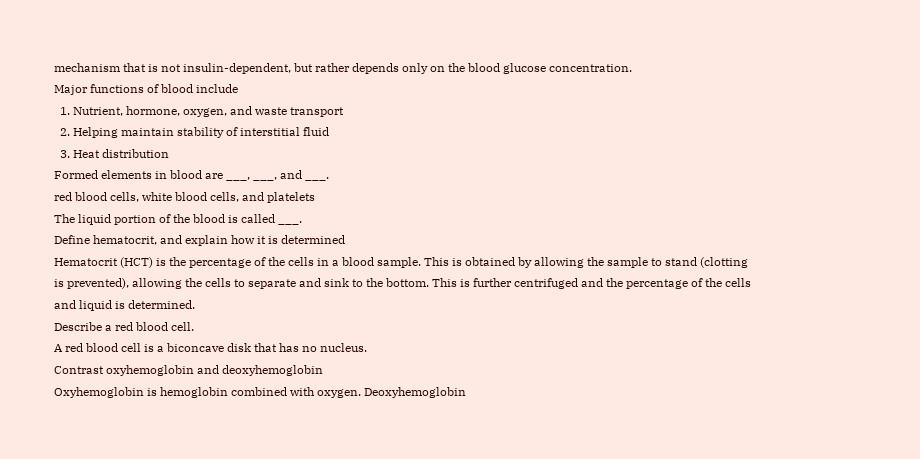mechanism that is not insulin-dependent, but rather depends only on the blood glucose concentration.
Major functions of blood include
  1. Nutrient, hormone, oxygen, and waste transport
  2. Helping maintain stability of interstitial fluid
  3. Heat distribution
Formed elements in blood are ___, ___, and ___.
red blood cells, white blood cells, and platelets
The liquid portion of the blood is called ___.
Define hematocrit, and explain how it is determined
Hematocrit (HCT) is the percentage of the cells in a blood sample. This is obtained by allowing the sample to stand (clotting is prevented), allowing the cells to separate and sink to the bottom. This is further centrifuged and the percentage of the cells and liquid is determined.
Describe a red blood cell.
A red blood cell is a biconcave disk that has no nucleus.
Contrast oxyhemoglobin and deoxyhemoglobin
Oxyhemoglobin is hemoglobin combined with oxygen. Deoxyhemoglobin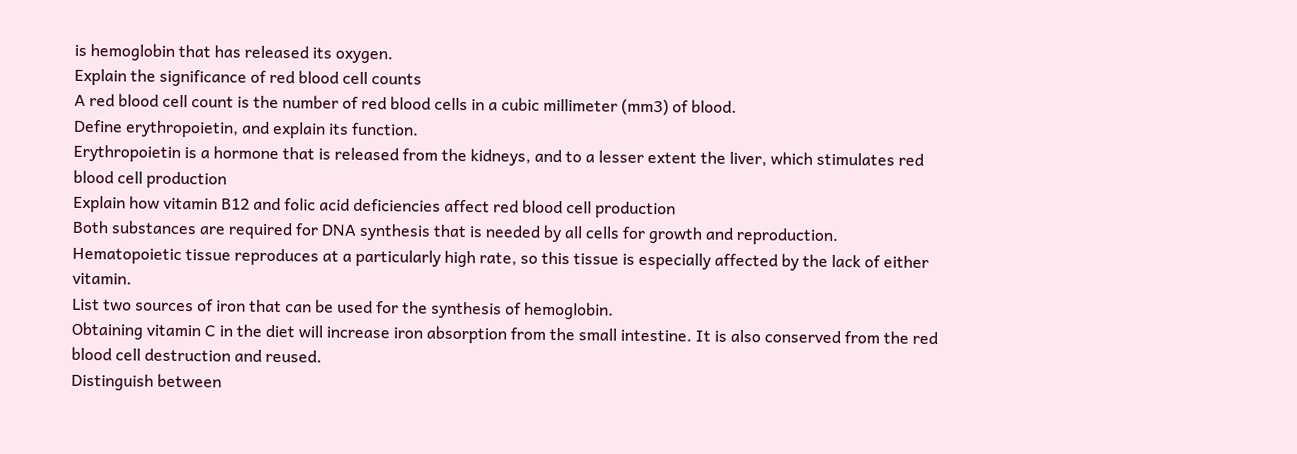is hemoglobin that has released its oxygen.
Explain the significance of red blood cell counts
A red blood cell count is the number of red blood cells in a cubic millimeter (mm3) of blood.
Define erythropoietin, and explain its function.
Erythropoietin is a hormone that is released from the kidneys, and to a lesser extent the liver, which stimulates red blood cell production
Explain how vitamin B12 and folic acid deficiencies affect red blood cell production
Both substances are required for DNA synthesis that is needed by all cells for growth and reproduction. Hematopoietic tissue reproduces at a particularly high rate, so this tissue is especially affected by the lack of either vitamin.
List two sources of iron that can be used for the synthesis of hemoglobin.
Obtaining vitamin C in the diet will increase iron absorption from the small intestine. It is also conserved from the red blood cell destruction and reused.
Distinguish between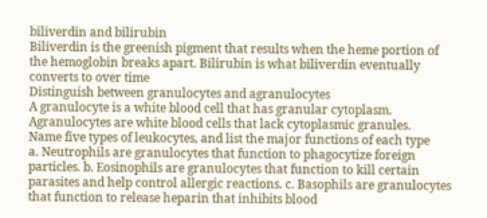biliverdin and bilirubin
Biliverdin is the greenish pigment that results when the heme portion of the hemoglobin breaks apart. Bilirubin is what biliverdin eventually converts to over time
Distinguish between granulocytes and agranulocytes
A granulocyte is a white blood cell that has granular cytoplasm. Agranulocytes are white blood cells that lack cytoplasmic granules.
Name five types of leukocytes, and list the major functions of each type
a. Neutrophils are granulocytes that function to phagocytize foreign particles. b. Eosinophils are granulocytes that function to kill certain parasites and help control allergic reactions. c. Basophils are granulocytes that function to release heparin that inhibits blood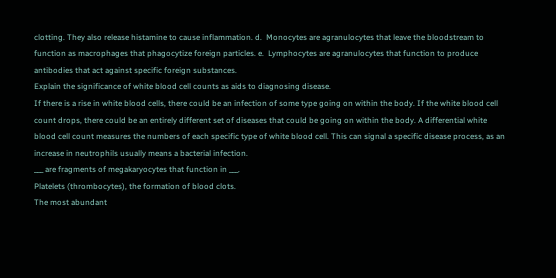clotting. They also release histamine to cause inflammation. d.  Monocytes are agranulocytes that leave the bloodstream to function as macrophages that phagocytize foreign particles. e.  Lymphocytes are agranulocytes that function to produce antibodies that act against specific foreign substances.
Explain the significance of white blood cell counts as aids to diagnosing disease.
If there is a rise in white blood cells, there could be an infection of some type going on within the body. If the white blood cell count drops, there could be an entirely different set of diseases that could be going on within the body. A differential white blood cell count measures the numbers of each specific type of white blood cell. This can signal a specific disease process, as an increase in neutrophils usually means a bacterial infection.
___ are fragments of megakaryocytes that function in ___.
Platelets (thrombocytes), the formation of blood clots.
The most abundant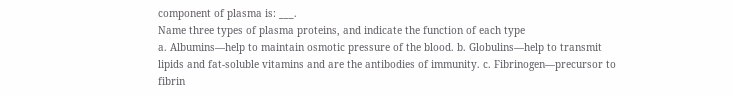component of plasma is: ___.
Name three types of plasma proteins, and indicate the function of each type
a. Albumins—help to maintain osmotic pressure of the blood. b. Globulins—help to transmit lipids and fat-soluble vitamins and are the antibodies of immunity. c. Fibrinogen—precursor to fibrin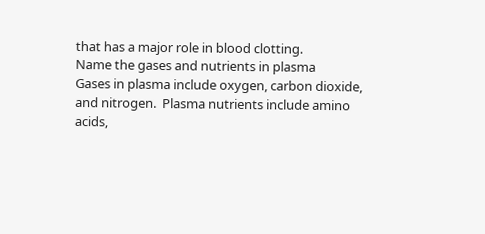that has a major role in blood clotting.
Name the gases and nutrients in plasma
Gases in plasma include oxygen, carbon dioxide, and nitrogen.  Plasma nutrients include amino acids,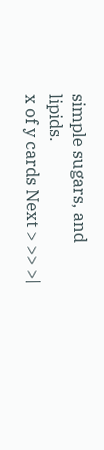simple sugars, and lipids.
x of y cards Next > >> >|